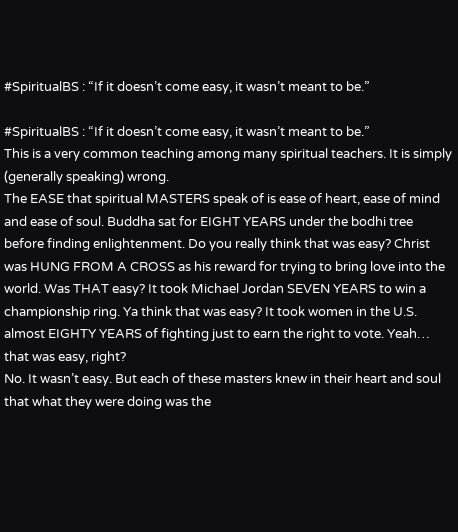#SpiritualBS : “If it doesn’t come easy, it wasn’t meant to be.”

#SpiritualBS : “If it doesn’t come easy, it wasn’t meant to be.”
This is a very common teaching among many spiritual teachers. It is simply (generally speaking) wrong.
The EASE that spiritual MASTERS speak of is ease of heart, ease of mind and ease of soul. Buddha sat for EIGHT YEARS under the bodhi tree before finding enlightenment. Do you really think that was easy? Christ was HUNG FROM A CROSS as his reward for trying to bring love into the world. Was THAT easy? It took Michael Jordan SEVEN YEARS to win a championship ring. Ya think that was easy? It took women in the U.S. almost EIGHTY YEARS of fighting just to earn the right to vote. Yeah… that was easy, right?
No. It wasn’t easy. But each of these masters knew in their heart and soul that what they were doing was the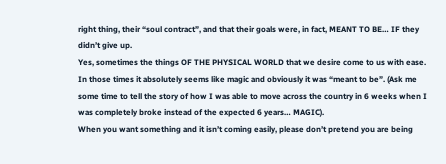right thing, their “soul contract”, and that their goals were, in fact, MEANT TO BE… IF they didn’t give up.
Yes, sometimes the things OF THE PHYSICAL WORLD that we desire come to us with ease. In those times it absolutely seems like magic and obviously it was “meant to be”. (Ask me some time to tell the story of how I was able to move across the country in 6 weeks when I was completely broke instead of the expected 6 years… MAGIC).
When you want something and it isn’t coming easily, please don’t pretend you are being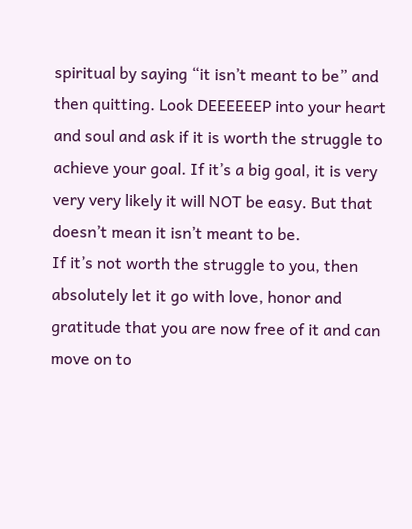spiritual by saying “it isn’t meant to be” and then quitting. Look DEEEEEEP into your heart and soul and ask if it is worth the struggle to achieve your goal. If it’s a big goal, it is very very very likely it will NOT be easy. But that doesn’t mean it isn’t meant to be.
If it’s not worth the struggle to you, then absolutely let it go with love, honor and gratitude that you are now free of it and can move on to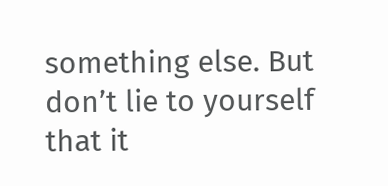something else. But don’t lie to yourself that it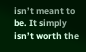isn’t meant to be. It simply isn’t worth the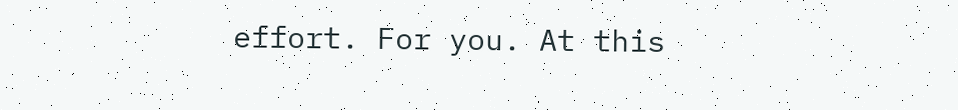effort. For you. At this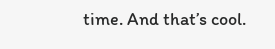time. And that’s cool.